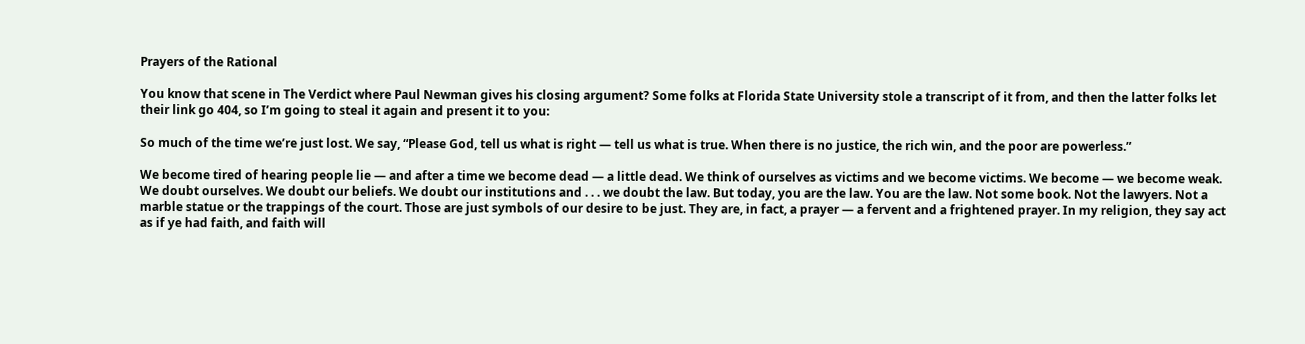Prayers of the Rational

You know that scene in The Verdict where Paul Newman gives his closing argument? Some folks at Florida State University stole a transcript of it from, and then the latter folks let their link go 404, so I’m going to steal it again and present it to you:

So much of the time we’re just lost. We say, “Please God, tell us what is right — tell us what is true. When there is no justice, the rich win, and the poor are powerless.”

We become tired of hearing people lie — and after a time we become dead — a little dead. We think of ourselves as victims and we become victims. We become — we become weak. We doubt ourselves. We doubt our beliefs. We doubt our institutions and . . . we doubt the law. But today, you are the law. You are the law. Not some book. Not the lawyers. Not a marble statue or the trappings of the court. Those are just symbols of our desire to be just. They are, in fact, a prayer — a fervent and a frightened prayer. In my religion, they say act as if ye had faith, and faith will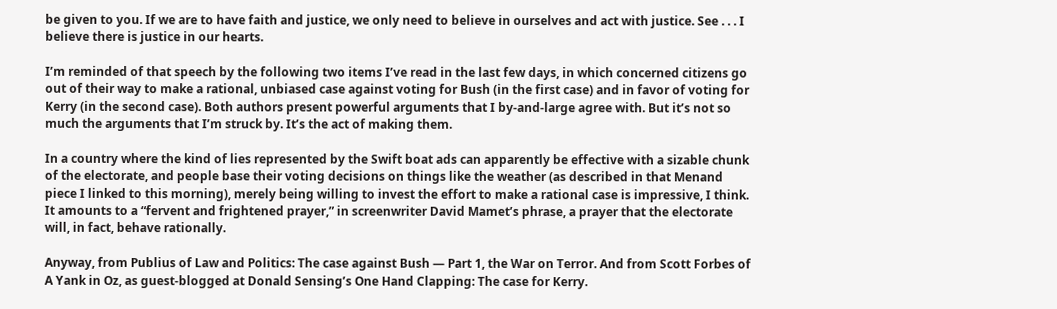be given to you. If we are to have faith and justice, we only need to believe in ourselves and act with justice. See . . . I believe there is justice in our hearts.

I’m reminded of that speech by the following two items I’ve read in the last few days, in which concerned citizens go out of their way to make a rational, unbiased case against voting for Bush (in the first case) and in favor of voting for Kerry (in the second case). Both authors present powerful arguments that I by-and-large agree with. But it’s not so much the arguments that I’m struck by. It’s the act of making them.

In a country where the kind of lies represented by the Swift boat ads can apparently be effective with a sizable chunk of the electorate, and people base their voting decisions on things like the weather (as described in that Menand piece I linked to this morning), merely being willing to invest the effort to make a rational case is impressive, I think. It amounts to a “fervent and frightened prayer,” in screenwriter David Mamet’s phrase, a prayer that the electorate will, in fact, behave rationally.

Anyway, from Publius of Law and Politics: The case against Bush — Part 1, the War on Terror. And from Scott Forbes of A Yank in Oz, as guest-blogged at Donald Sensing’s One Hand Clapping: The case for Kerry.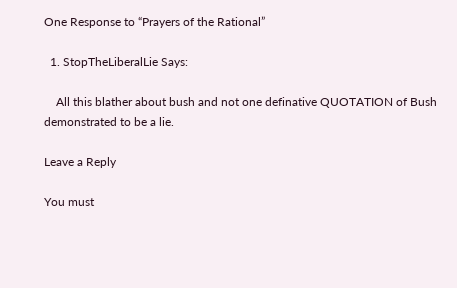One Response to “Prayers of the Rational”

  1. StopTheLiberalLie Says:

    All this blather about bush and not one definative QUOTATION of Bush demonstrated to be a lie.

Leave a Reply

You must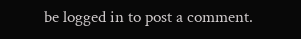be logged in to post a comment.